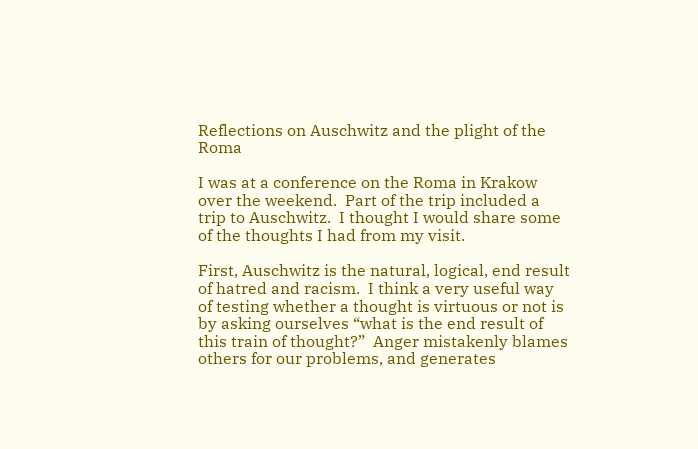Reflections on Auschwitz and the plight of the Roma

I was at a conference on the Roma in Krakow over the weekend.  Part of the trip included a trip to Auschwitz.  I thought I would share some of the thoughts I had from my visit.

First, Auschwitz is the natural, logical, end result of hatred and racism.  I think a very useful way of testing whether a thought is virtuous or not is by asking ourselves “what is the end result of this train of thought?”  Anger mistakenly blames others for our problems, and generates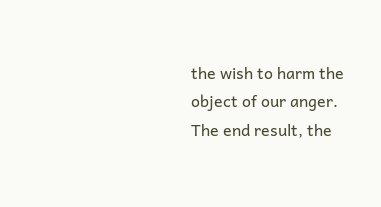the wish to harm the object of our anger.  The end result, the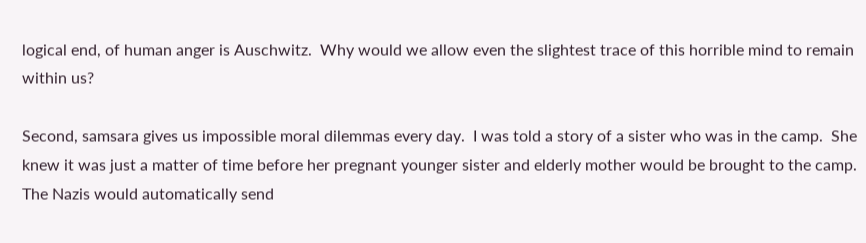logical end, of human anger is Auschwitz.  Why would we allow even the slightest trace of this horrible mind to remain within us?

Second, samsara gives us impossible moral dilemmas every day.  I was told a story of a sister who was in the camp.  She knew it was just a matter of time before her pregnant younger sister and elderly mother would be brought to the camp.  The Nazis would automatically send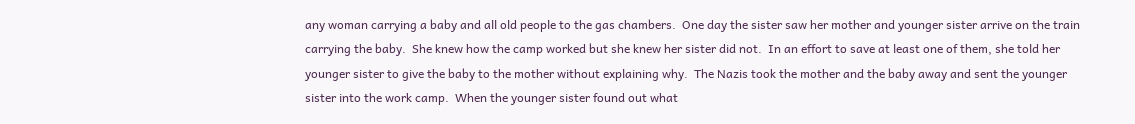any woman carrying a baby and all old people to the gas chambers.  One day the sister saw her mother and younger sister arrive on the train carrying the baby.  She knew how the camp worked but she knew her sister did not.  In an effort to save at least one of them, she told her younger sister to give the baby to the mother without explaining why.  The Nazis took the mother and the baby away and sent the younger sister into the work camp.  When the younger sister found out what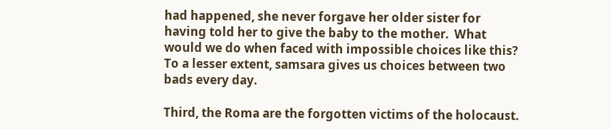had happened, she never forgave her older sister for having told her to give the baby to the mother.  What would we do when faced with impossible choices like this?  To a lesser extent, samsara gives us choices between two bads every day.

Third, the Roma are the forgotten victims of the holocaust.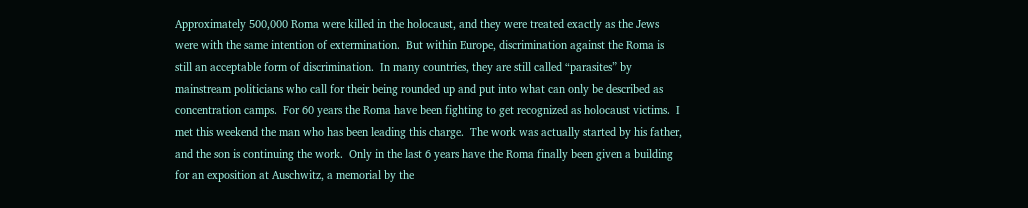Approximately 500,000 Roma were killed in the holocaust, and they were treated exactly as the Jews were with the same intention of extermination.  But within Europe, discrimination against the Roma is still an acceptable form of discrimination.  In many countries, they are still called “parasites” by mainstream politicians who call for their being rounded up and put into what can only be described as concentration camps.  For 60 years the Roma have been fighting to get recognized as holocaust victims.  I met this weekend the man who has been leading this charge.  The work was actually started by his father, and the son is continuing the work.  Only in the last 6 years have the Roma finally been given a building for an exposition at Auschwitz, a memorial by the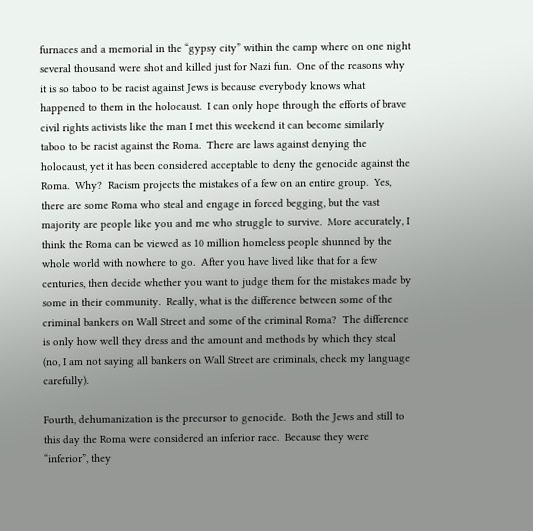furnaces and a memorial in the “gypsy city” within the camp where on one night several thousand were shot and killed just for Nazi fun.  One of the reasons why it is so taboo to be racist against Jews is because everybody knows what happened to them in the holocaust.  I can only hope through the efforts of brave civil rights activists like the man I met this weekend it can become similarly taboo to be racist against the Roma.  There are laws against denying the holocaust, yet it has been considered acceptable to deny the genocide against the Roma.  Why?  Racism projects the mistakes of a few on an entire group.  Yes, there are some Roma who steal and engage in forced begging, but the vast majority are people like you and me who struggle to survive.  More accurately, I think the Roma can be viewed as 10 million homeless people shunned by the whole world with nowhere to go.  After you have lived like that for a few centuries, then decide whether you want to judge them for the mistakes made by some in their community.  Really, what is the difference between some of the criminal bankers on Wall Street and some of the criminal Roma?  The difference is only how well they dress and the amount and methods by which they steal (no, I am not saying all bankers on Wall Street are criminals, check my language carefully).

Fourth, dehumanization is the precursor to genocide.  Both the Jews and still to this day the Roma were considered an inferior race.  Because they were “inferior”, they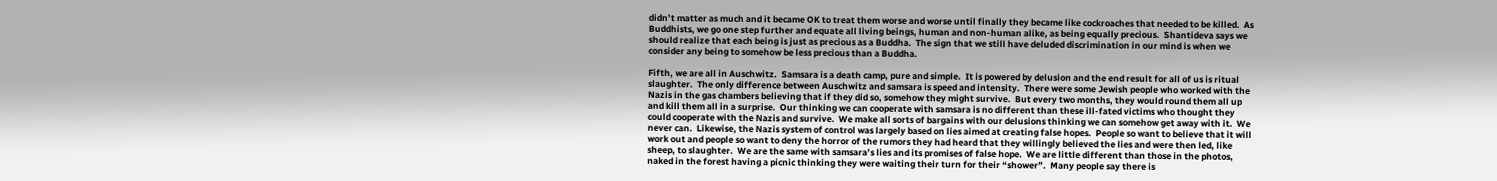didn’t matter as much and it became OK to treat them worse and worse until finally they became like cockroaches that needed to be killed.  As Buddhists, we go one step further and equate all living beings, human and non-human alike, as being equally precious.  Shantideva says we should realize that each being is just as precious as a Buddha.  The sign that we still have deluded discrimination in our mind is when we consider any being to somehow be less precious than a Buddha.

Fifth, we are all in Auschwitz.  Samsara is a death camp, pure and simple.  It is powered by delusion and the end result for all of us is ritual slaughter.  The only difference between Auschwitz and samsara is speed and intensity.  There were some Jewish people who worked with the Nazis in the gas chambers believing that if they did so, somehow they might survive.  But every two months, they would round them all up and kill them all in a surprise.  Our thinking we can cooperate with samsara is no different than these ill-fated victims who thought they could cooperate with the Nazis and survive.  We make all sorts of bargains with our delusions thinking we can somehow get away with it.  We never can.  Likewise, the Nazis system of control was largely based on lies aimed at creating false hopes.  People so want to believe that it will work out and people so want to deny the horror of the rumors they had heard that they willingly believed the lies and were then led, like sheep, to slaughter.  We are the same with samsara’s lies and its promises of false hope.  We are little different than those in the photos, naked in the forest having a picnic thinking they were waiting their turn for their “shower”.  Many people say there is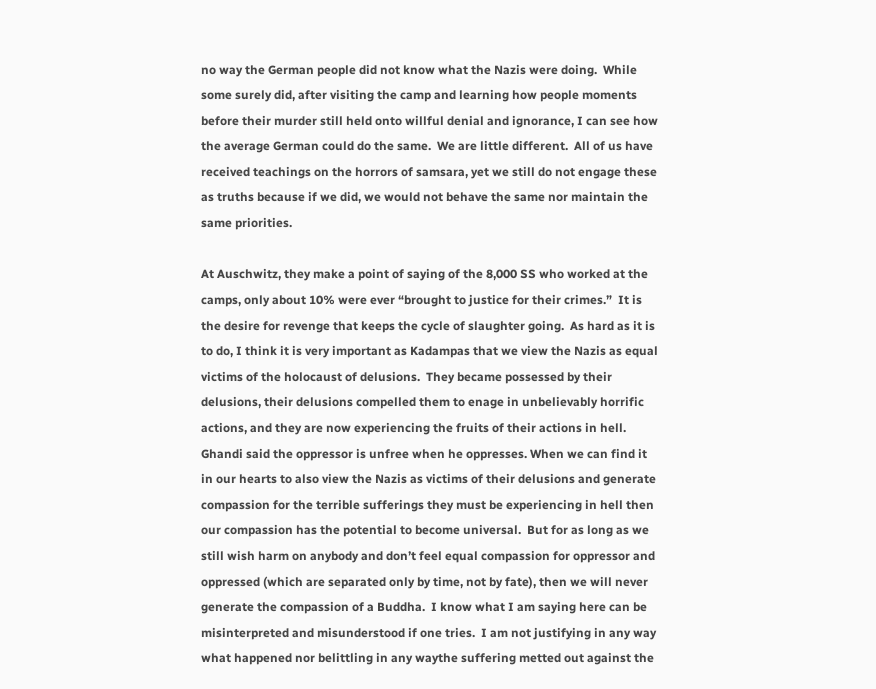no way the German people did not know what the Nazis were doing.  While some surely did, after visiting the camp and learning how people moments before their murder still held onto willful denial and ignorance, I can see how the average German could do the same.  We are little different.  All of us have received teachings on the horrors of samsara, yet we still do not engage these as truths because if we did, we would not behave the same nor maintain the same priorities.

At Auschwitz, they make a point of saying of the 8,000 SS who worked at the camps, only about 10% were ever “brought to justice for their crimes.”  It is the desire for revenge that keeps the cycle of slaughter going.  As hard as it is to do, I think it is very important as Kadampas that we view the Nazis as equal victims of the holocaust of delusions.  They became possessed by their delusions, their delusions compelled them to enage in unbelievably horrific actions, and they are now experiencing the fruits of their actions in hell.  Ghandi said the oppressor is unfree when he oppresses. When we can find it in our hearts to also view the Nazis as victims of their delusions and generate compassion for the terrible sufferings they must be experiencing in hell then our compassion has the potential to become universal.  But for as long as we still wish harm on anybody and don’t feel equal compassion for oppressor and oppressed (which are separated only by time, not by fate), then we will never generate the compassion of a Buddha.  I know what I am saying here can be misinterpreted and misunderstood if one tries.  I am not justifying in any way what happened nor belittling in any waythe suffering metted out against the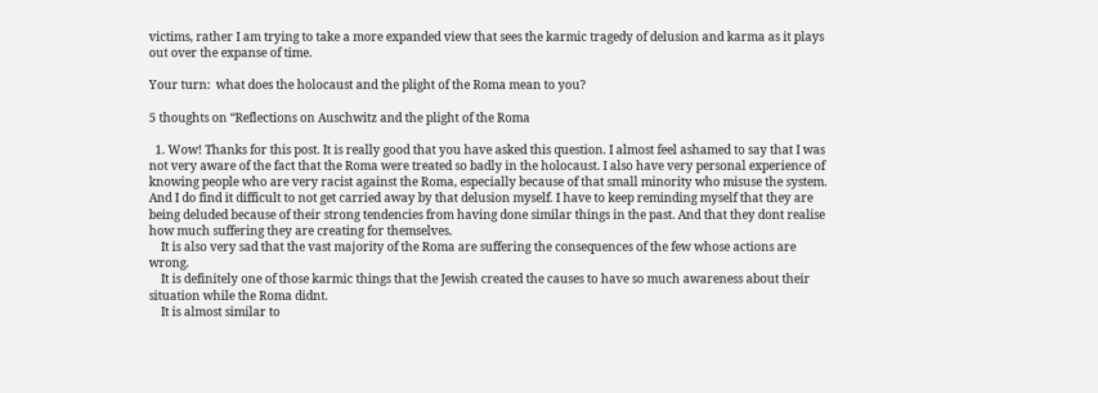victims, rather I am trying to take a more expanded view that sees the karmic tragedy of delusion and karma as it plays out over the expanse of time.

Your turn:  what does the holocaust and the plight of the Roma mean to you?

5 thoughts on “Reflections on Auschwitz and the plight of the Roma

  1. Wow! Thanks for this post. It is really good that you have asked this question. I almost feel ashamed to say that I was not very aware of the fact that the Roma were treated so badly in the holocaust. I also have very personal experience of knowing people who are very racist against the Roma, especially because of that small minority who misuse the system. And I do find it difficult to not get carried away by that delusion myself. I have to keep reminding myself that they are being deluded because of their strong tendencies from having done similar things in the past. And that they dont realise how much suffering they are creating for themselves.
    It is also very sad that the vast majority of the Roma are suffering the consequences of the few whose actions are wrong.
    It is definitely one of those karmic things that the Jewish created the causes to have so much awareness about their situation while the Roma didnt.
    It is almost similar to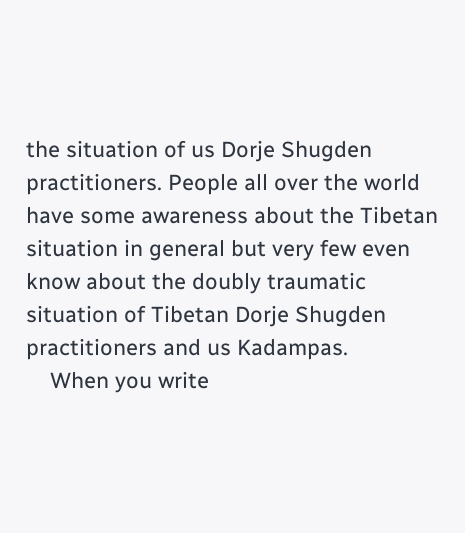the situation of us Dorje Shugden practitioners. People all over the world have some awareness about the Tibetan situation in general but very few even know about the doubly traumatic situation of Tibetan Dorje Shugden practitioners and us Kadampas.
    When you write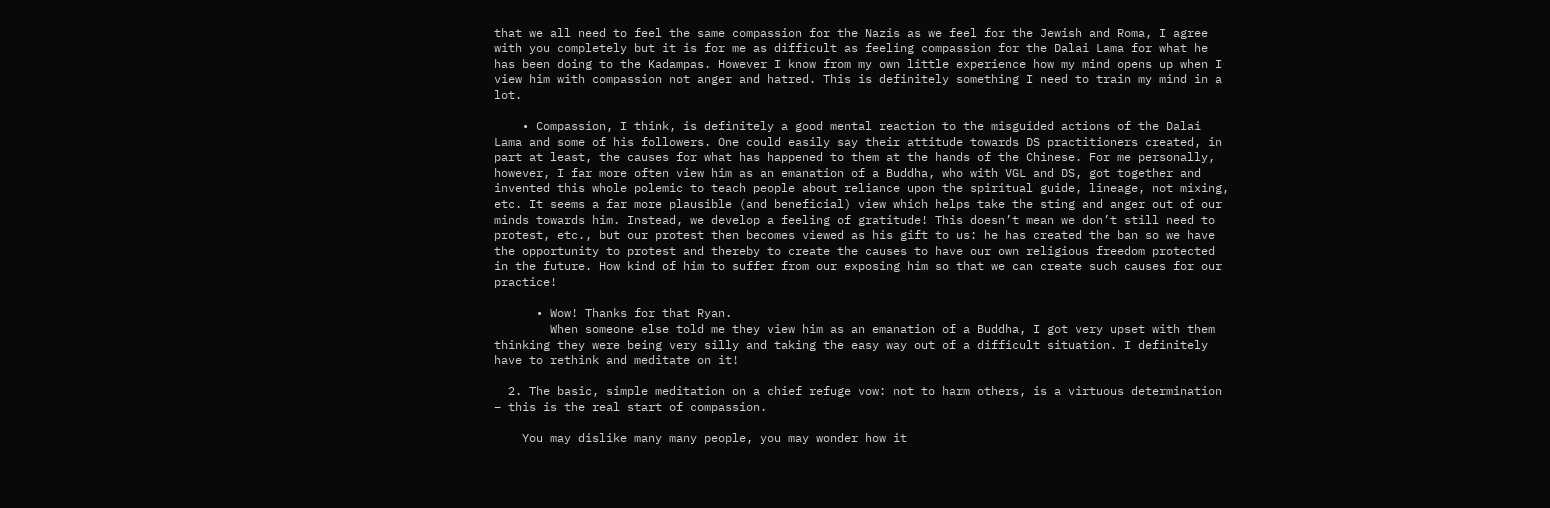that we all need to feel the same compassion for the Nazis as we feel for the Jewish and Roma, I agree with you completely but it is for me as difficult as feeling compassion for the Dalai Lama for what he has been doing to the Kadampas. However I know from my own little experience how my mind opens up when I view him with compassion not anger and hatred. This is definitely something I need to train my mind in a lot.

    • Compassion, I think, is definitely a good mental reaction to the misguided actions of the Dalai Lama and some of his followers. One could easily say their attitude towards DS practitioners created, in part at least, the causes for what has happened to them at the hands of the Chinese. For me personally, however, I far more often view him as an emanation of a Buddha, who with VGL and DS, got together and invented this whole polemic to teach people about reliance upon the spiritual guide, lineage, not mixing, etc. It seems a far more plausible (and beneficial) view which helps take the sting and anger out of our minds towards him. Instead, we develop a feeling of gratitude! This doesn’t mean we don’t still need to protest, etc., but our protest then becomes viewed as his gift to us: he has created the ban so we have the opportunity to protest and thereby to create the causes to have our own religious freedom protected in the future. How kind of him to suffer from our exposing him so that we can create such causes for our practice!

      • Wow! Thanks for that Ryan.
        When someone else told me they view him as an emanation of a Buddha, I got very upset with them thinking they were being very silly and taking the easy way out of a difficult situation. I definitely have to rethink and meditate on it!

  2. The basic, simple meditation on a chief refuge vow: not to harm others, is a virtuous determination – this is the real start of compassion.

    You may dislike many many people, you may wonder how it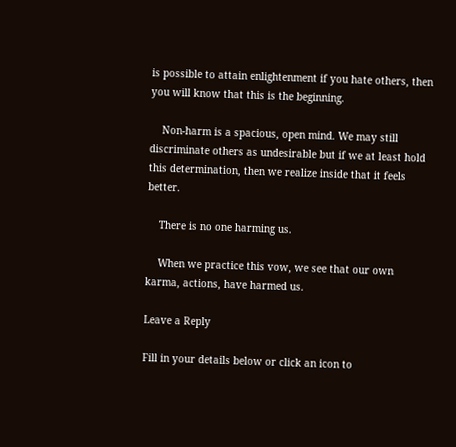is possible to attain enlightenment if you hate others, then you will know that this is the beginning.

    Non-harm is a spacious, open mind. We may still discriminate others as undesirable but if we at least hold this determination, then we realize inside that it feels better.

    There is no one harming us.

    When we practice this vow, we see that our own karma, actions, have harmed us.

Leave a Reply

Fill in your details below or click an icon to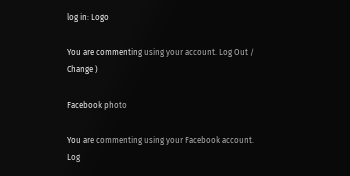log in: Logo

You are commenting using your account. Log Out /  Change )

Facebook photo

You are commenting using your Facebook account. Log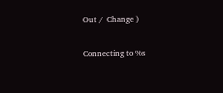Out /  Change )

Connecting to %s